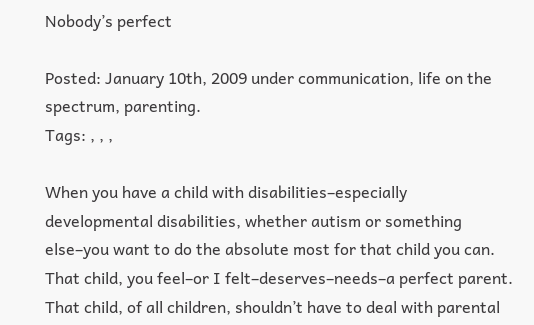Nobody’s perfect

Posted: January 10th, 2009 under communication, life on the spectrum, parenting.
Tags: , , ,

When you have a child with disabilities–especially developmental disabilities, whether autism or something else–you want to do the absolute most for that child you can.    That child, you feel–or I felt–deserves–needs–a perfect parent.    That child, of all children, shouldn’t have to deal with parental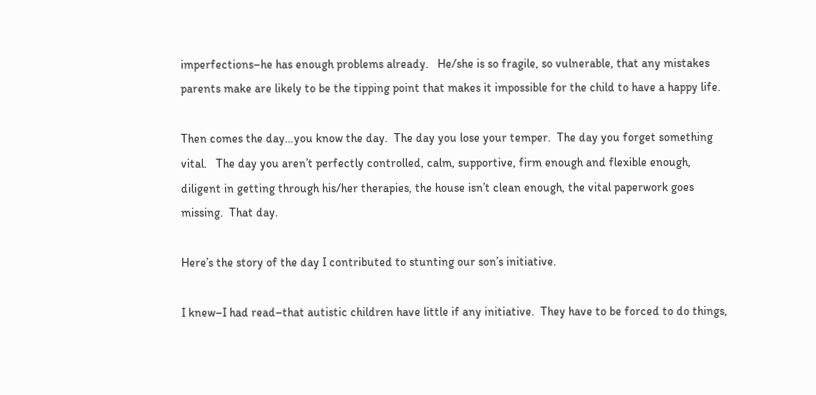imperfections–he has enough problems already.   He/she is so fragile, so vulnerable, that any mistakes parents make are likely to be the tipping point that makes it impossible for the child to have a happy life.

Then comes the day…you know the day.  The day you lose your temper.  The day you forget something vital.   The day you aren’t perfectly controlled, calm, supportive, firm enough and flexible enough,  diligent in getting through his/her therapies, the house isn’t clean enough, the vital paperwork goes missing.  That day.

Here’s the story of the day I contributed to stunting our son’s initiative.

I knew–I had read–that autistic children have little if any initiative.  They have to be forced to do things,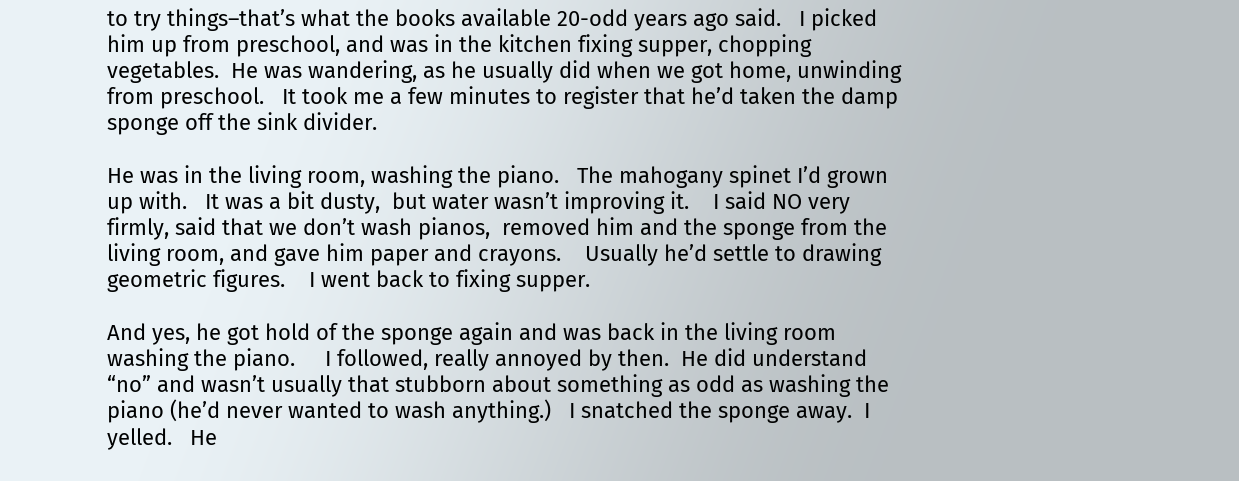to try things–that’s what the books available 20-odd years ago said.   I picked him up from preschool, and was in the kitchen fixing supper, chopping vegetables.  He was wandering, as he usually did when we got home, unwinding from preschool.   It took me a few minutes to register that he’d taken the damp sponge off the sink divider.

He was in the living room, washing the piano.   The mahogany spinet I’d grown up with.   It was a bit dusty,  but water wasn’t improving it.    I said NO very firmly, said that we don’t wash pianos,  removed him and the sponge from the living room, and gave him paper and crayons.    Usually he’d settle to drawing geometric figures.    I went back to fixing supper.

And yes, he got hold of the sponge again and was back in the living room washing the piano.     I followed, really annoyed by then.  He did understand “no” and wasn’t usually that stubborn about something as odd as washing the piano (he’d never wanted to wash anything.)   I snatched the sponge away.  I yelled.   He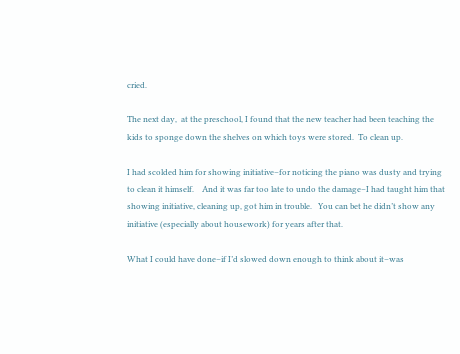cried.

The next day,  at the preschool, I found that the new teacher had been teaching the kids to sponge down the shelves on which toys were stored.  To clean up.

I had scolded him for showing initiative–for noticing the piano was dusty and trying to clean it himself.    And it was far too late to undo the damage–I had taught him that showing initiative, cleaning up, got him in trouble.   You can bet he didn’t show any initiative (especially about housework) for years after that.

What I could have done–if I’d slowed down enough to think about it–was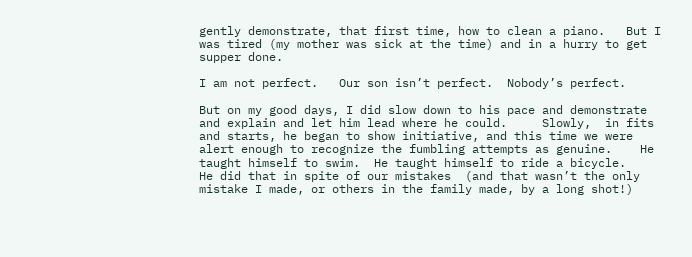gently demonstrate, that first time, how to clean a piano.   But I was tired (my mother was sick at the time) and in a hurry to get supper done.

I am not perfect.   Our son isn’t perfect.  Nobody’s perfect.

But on my good days, I did slow down to his pace and demonstrate and explain and let him lead where he could.     Slowly,  in fits and starts, he began to show initiative, and this time we were alert enough to recognize the fumbling attempts as genuine.    He taught himself to swim.  He taught himself to ride a bicycle.    He did that in spite of our mistakes  (and that wasn’t the only mistake I made, or others in the family made, by a long shot!)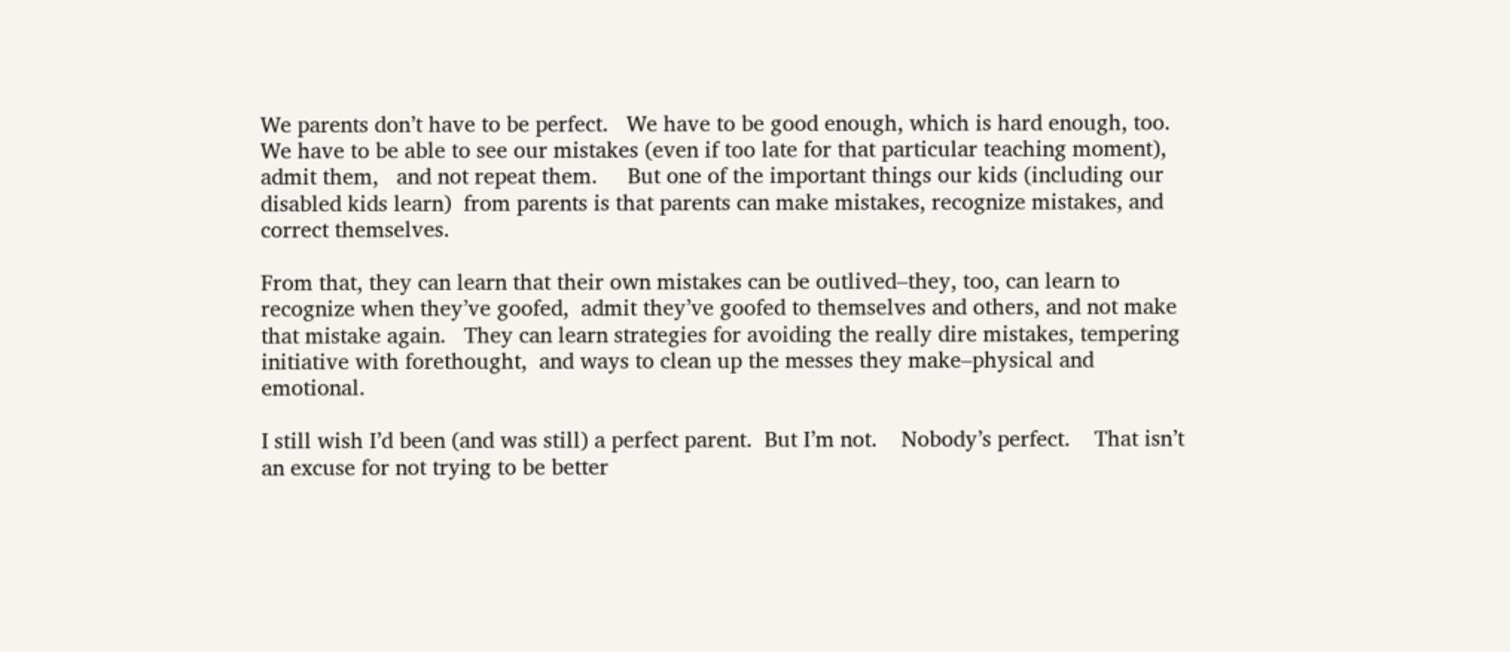We parents don’t have to be perfect.   We have to be good enough, which is hard enough, too.     We have to be able to see our mistakes (even if too late for that particular teaching moment), admit them,   and not repeat them.     But one of the important things our kids (including our disabled kids learn)  from parents is that parents can make mistakes, recognize mistakes, and correct themselves.

From that, they can learn that their own mistakes can be outlived–they, too, can learn to recognize when they’ve goofed,  admit they’ve goofed to themselves and others, and not make that mistake again.   They can learn strategies for avoiding the really dire mistakes, tempering initiative with forethought,  and ways to clean up the messes they make–physical and emotional.

I still wish I’d been (and was still) a perfect parent.  But I’m not.    Nobody’s perfect.    That isn’t an excuse for not trying to be better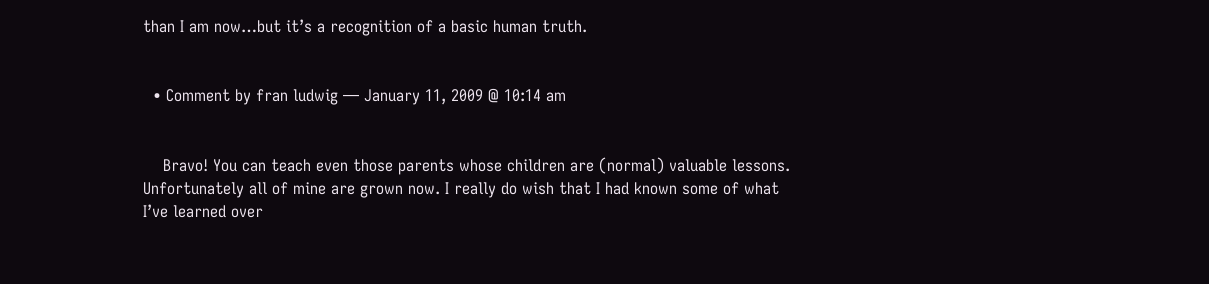than I am now…but it’s a recognition of a basic human truth.


  • Comment by fran ludwig — January 11, 2009 @ 10:14 am


    Bravo! You can teach even those parents whose children are (normal) valuable lessons. Unfortunately all of mine are grown now. I really do wish that I had known some of what I’ve learned over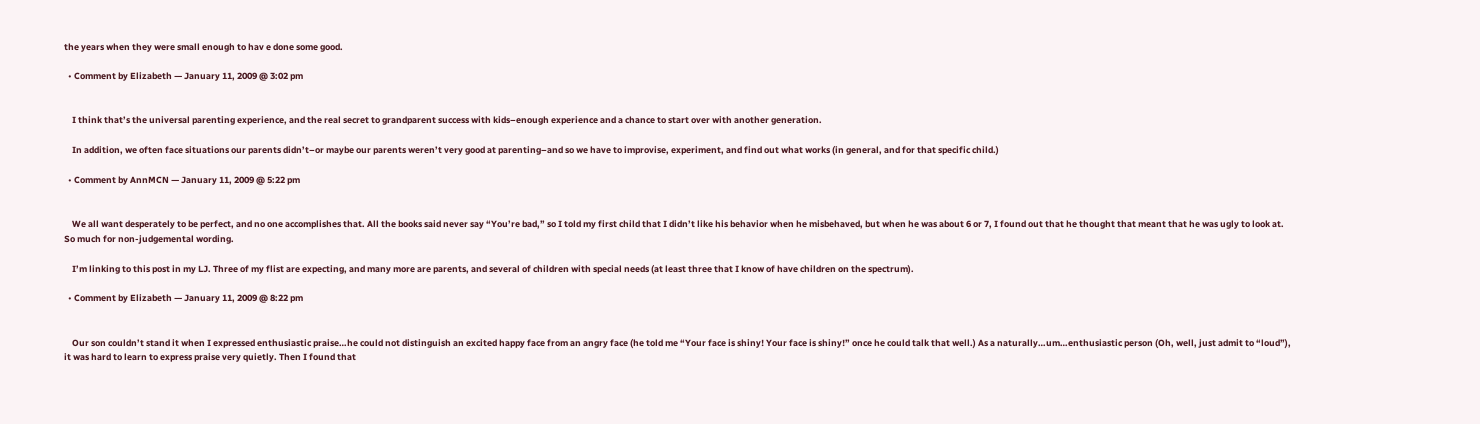the years when they were small enough to hav e done some good.

  • Comment by Elizabeth — January 11, 2009 @ 3:02 pm


    I think that’s the universal parenting experience, and the real secret to grandparent success with kids–enough experience and a chance to start over with another generation.

    In addition, we often face situations our parents didn’t–or maybe our parents weren’t very good at parenting–and so we have to improvise, experiment, and find out what works (in general, and for that specific child.)

  • Comment by AnnMCN — January 11, 2009 @ 5:22 pm


    We all want desperately to be perfect, and no one accomplishes that. All the books said never say “You’re bad,” so I told my first child that I didn’t like his behavior when he misbehaved, but when he was about 6 or 7, I found out that he thought that meant that he was ugly to look at. So much for non-judgemental wording.

    I’m linking to this post in my LJ. Three of my flist are expecting, and many more are parents, and several of children with special needs (at least three that I know of have children on the spectrum).

  • Comment by Elizabeth — January 11, 2009 @ 8:22 pm


    Our son couldn’t stand it when I expressed enthusiastic praise…he could not distinguish an excited happy face from an angry face (he told me “Your face is shiny! Your face is shiny!” once he could talk that well.) As a naturally…um…enthusiastic person (Oh, well, just admit to “loud”), it was hard to learn to express praise very quietly. Then I found that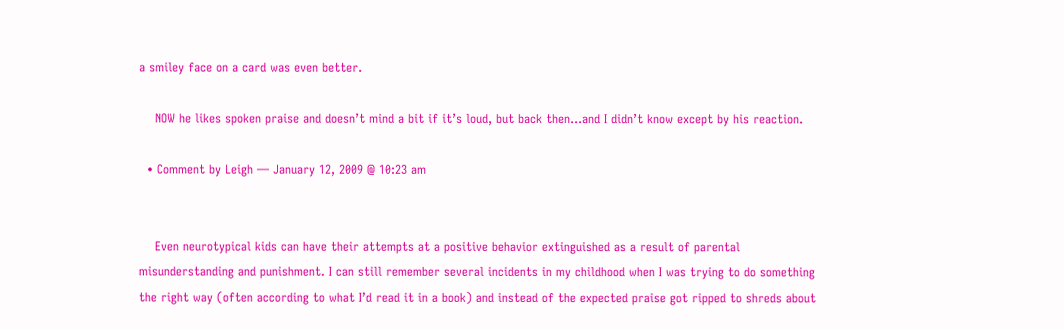a smiley face on a card was even better.

    NOW he likes spoken praise and doesn’t mind a bit if it’s loud, but back then…and I didn’t know except by his reaction.

  • Comment by Leigh — January 12, 2009 @ 10:23 am


    Even neurotypical kids can have their attempts at a positive behavior extinguished as a result of parental misunderstanding and punishment. I can still remember several incidents in my childhood when I was trying to do something the right way (often according to what I’d read it in a book) and instead of the expected praise got ripped to shreds about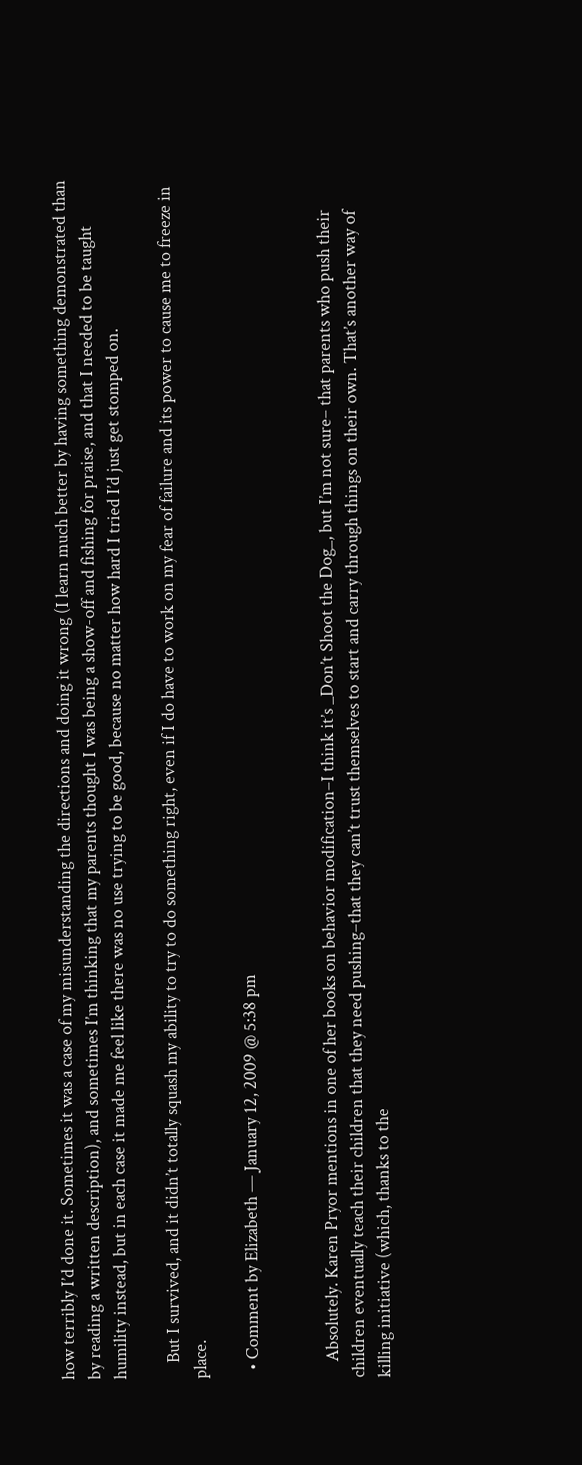how terribly I’d done it. Sometimes it was a case of my misunderstanding the directions and doing it wrong (I learn much better by having something demonstrated than by reading a written description), and sometimes I’m thinking that my parents thought I was being a show-off and fishing for praise, and that I needed to be taught humility instead, but in each case it made me feel like there was no use trying to be good, because no matter how hard I tried I’d just get stomped on.

    But I survived, and it didn’t totally squash my ability to try to do something right, even if I do have to work on my fear of failure and its power to cause me to freeze in place.

  • Comment by Elizabeth — January 12, 2009 @ 5:38 pm


    Absolutely. Karen Pryor mentions in one of her books on behavior modification–I think it’s _Don’t Shoot the Dog_, but I’m not sure– that parents who push their children eventually teach their children that they need pushing–that they can’t trust themselves to start and carry through things on their own. That’s another way of killing initiative (which, thanks to the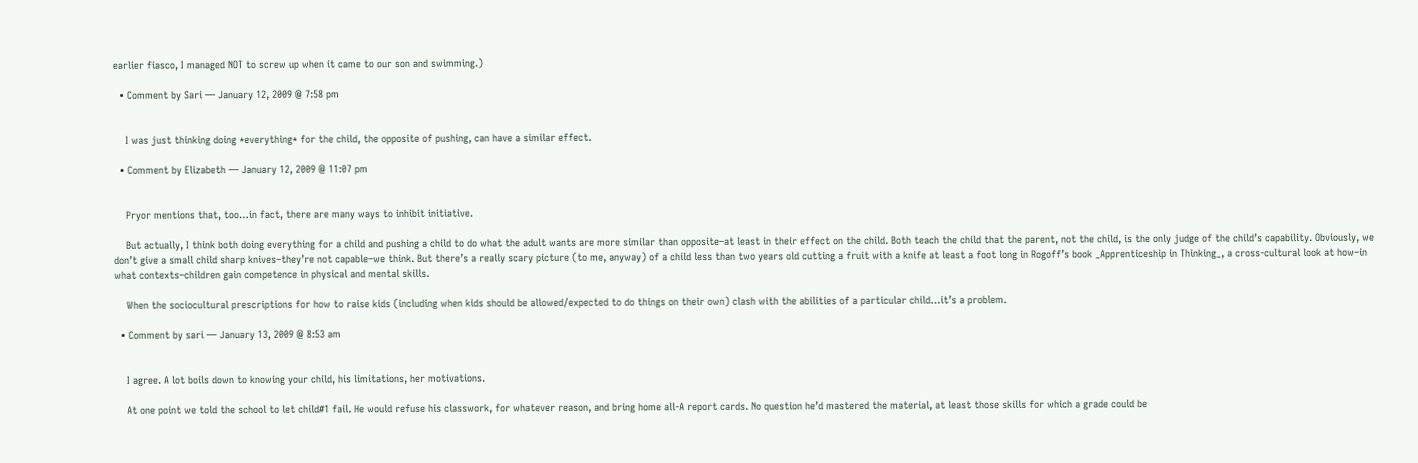earlier fiasco, I managed NOT to screw up when it came to our son and swimming.)

  • Comment by Sari — January 12, 2009 @ 7:58 pm


    I was just thinking doing *everything* for the child, the opposite of pushing, can have a similar effect.

  • Comment by Elizabeth — January 12, 2009 @ 11:07 pm


    Pryor mentions that, too…in fact, there are many ways to inhibit initiative.

    But actually, I think both doing everything for a child and pushing a child to do what the adult wants are more similar than opposite–at least in their effect on the child. Both teach the child that the parent, not the child, is the only judge of the child’s capability. Obviously, we don’t give a small child sharp knives–they’re not capable–we think. But there’s a really scary picture (to me, anyway) of a child less than two years old cutting a fruit with a knife at least a foot long in Rogoff’s book _Apprenticeship in Thinking_, a cross-cultural look at how–in what contexts–children gain competence in physical and mental skills.

    When the sociocultural prescriptions for how to raise kids (including when kids should be allowed/expected to do things on their own) clash with the abilities of a particular child…it’s a problem.

  • Comment by sari — January 13, 2009 @ 8:53 am


    I agree. A lot boils down to knowing your child, his limitations, her motivations.

    At one point we told the school to let child#1 fail. He would refuse his classwork, for whatever reason, and bring home all-A report cards. No question he’d mastered the material, at least those skills for which a grade could be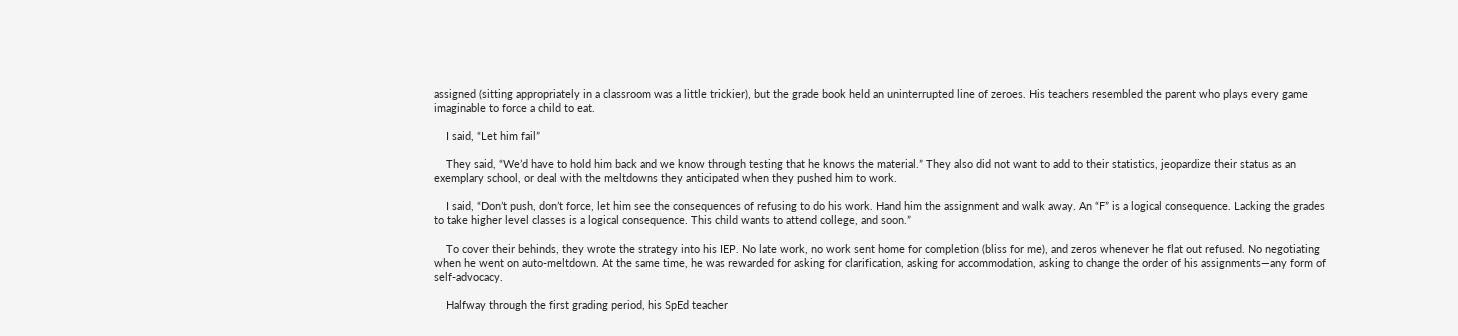assigned (sitting appropriately in a classroom was a little trickier), but the grade book held an uninterrupted line of zeroes. His teachers resembled the parent who plays every game imaginable to force a child to eat.

    I said, “Let him fail”

    They said, “We’d have to hold him back and we know through testing that he knows the material.” They also did not want to add to their statistics, jeopardize their status as an exemplary school, or deal with the meltdowns they anticipated when they pushed him to work.

    I said, “Don’t push, don’t force, let him see the consequences of refusing to do his work. Hand him the assignment and walk away. An “F” is a logical consequence. Lacking the grades to take higher level classes is a logical consequence. This child wants to attend college, and soon.”

    To cover their behinds, they wrote the strategy into his IEP. No late work, no work sent home for completion (bliss for me), and zeros whenever he flat out refused. No negotiating when he went on auto-meltdown. At the same time, he was rewarded for asking for clarification, asking for accommodation, asking to change the order of his assignments—any form of self-advocacy.

    Halfway through the first grading period, his SpEd teacher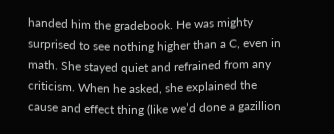handed him the gradebook. He was mighty surprised to see nothing higher than a C, even in math. She stayed quiet and refrained from any criticism. When he asked, she explained the cause and effect thing (like we’d done a gazillion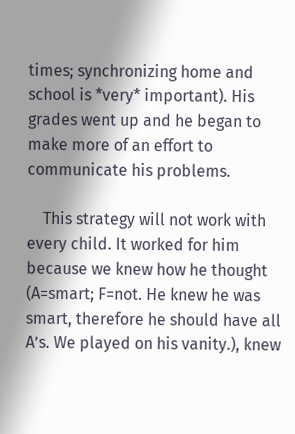times; synchronizing home and school is *very* important). His grades went up and he began to make more of an effort to communicate his problems.

    This strategy will not work with every child. It worked for him because we knew how he thought (A=smart; F=not. He knew he was smart, therefore he should have all A’s. We played on his vanity.), knew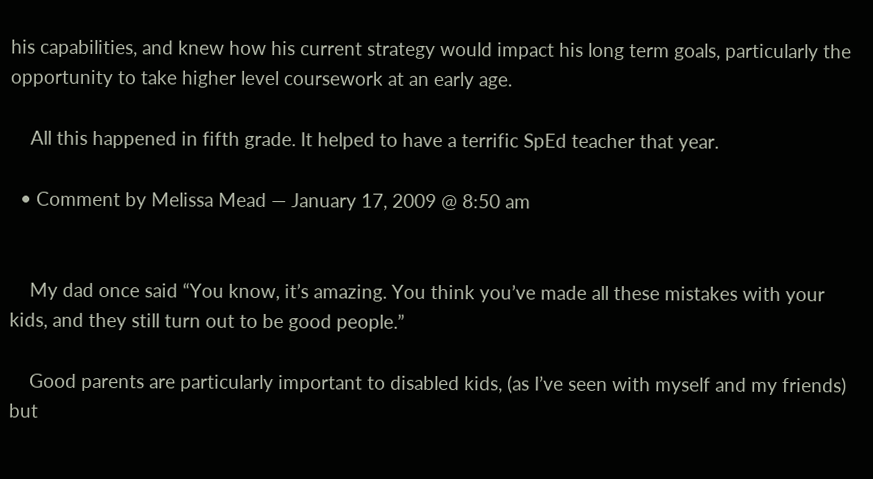his capabilities, and knew how his current strategy would impact his long term goals, particularly the opportunity to take higher level coursework at an early age.

    All this happened in fifth grade. It helped to have a terrific SpEd teacher that year.

  • Comment by Melissa Mead — January 17, 2009 @ 8:50 am


    My dad once said “You know, it’s amazing. You think you’ve made all these mistakes with your kids, and they still turn out to be good people.”

    Good parents are particularly important to disabled kids, (as I’ve seen with myself and my friends) but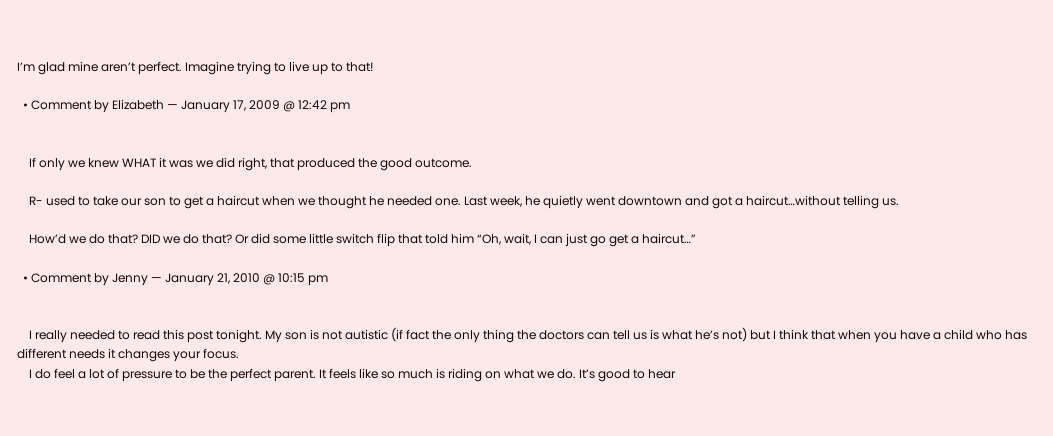I’m glad mine aren’t perfect. Imagine trying to live up to that!

  • Comment by Elizabeth — January 17, 2009 @ 12:42 pm


    If only we knew WHAT it was we did right, that produced the good outcome.

    R- used to take our son to get a haircut when we thought he needed one. Last week, he quietly went downtown and got a haircut…without telling us.

    How’d we do that? DID we do that? Or did some little switch flip that told him “Oh, wait, I can just go get a haircut…”

  • Comment by Jenny — January 21, 2010 @ 10:15 pm


    I really needed to read this post tonight. My son is not autistic (if fact the only thing the doctors can tell us is what he’s not) but I think that when you have a child who has different needs it changes your focus.
    I do feel a lot of pressure to be the perfect parent. It feels like so much is riding on what we do. It’s good to hear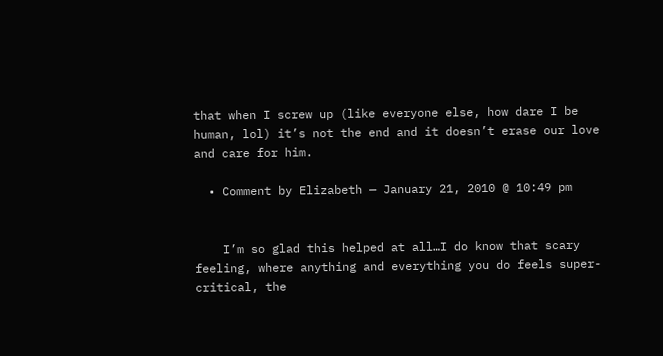that when I screw up (like everyone else, how dare I be human, lol) it’s not the end and it doesn’t erase our love and care for him.

  • Comment by Elizabeth — January 21, 2010 @ 10:49 pm


    I’m so glad this helped at all…I do know that scary feeling, where anything and everything you do feels super-critical, the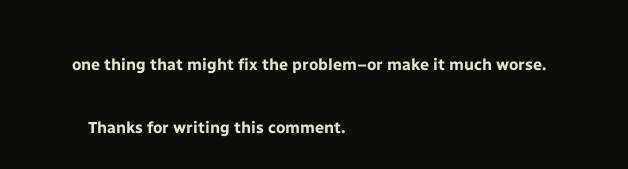one thing that might fix the problem–or make it much worse.

    Thanks for writing this comment.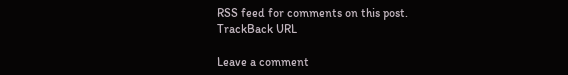RSS feed for comments on this post. TrackBack URL

Leave a comment